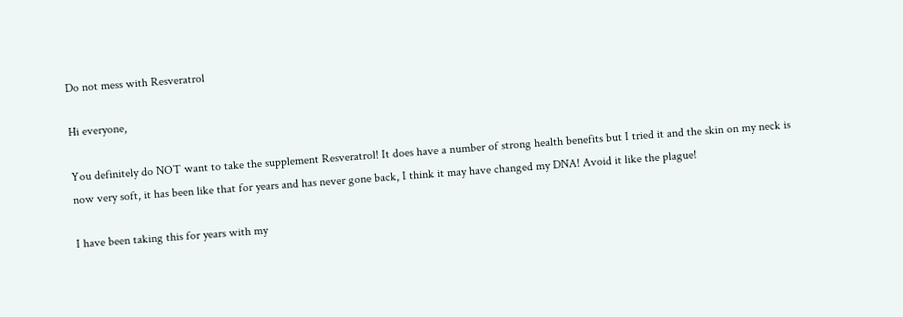Do not mess with Resveratrol

Hi everyone,

You definitely do NOT want to take the supplement Resveratrol! It does have a number of strong health benefits but I tried it and the skin on my neck is now very soft, it has been like that for years and has never gone back, I think it may have changed my DNA! Avoid it like the plague!

I have been taking this for years with my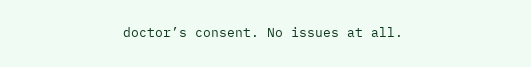doctor’s consent. No issues at all.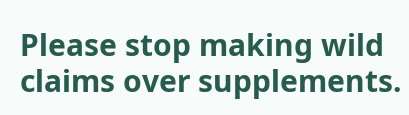Please stop making wild claims over supplements.